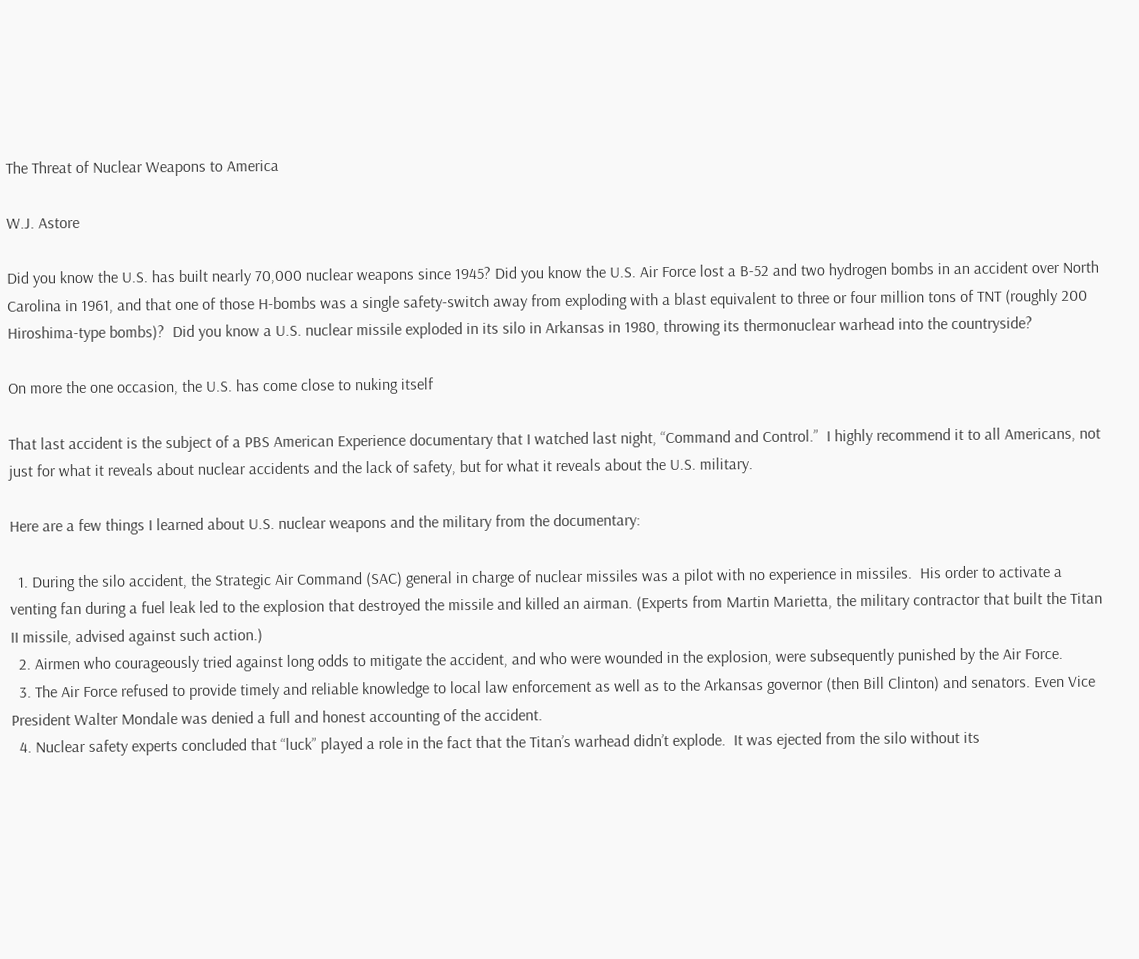The Threat of Nuclear Weapons to America

W.J. Astore

Did you know the U.S. has built nearly 70,000 nuclear weapons since 1945? Did you know the U.S. Air Force lost a B-52 and two hydrogen bombs in an accident over North Carolina in 1961, and that one of those H-bombs was a single safety-switch away from exploding with a blast equivalent to three or four million tons of TNT (roughly 200 Hiroshima-type bombs)?  Did you know a U.S. nuclear missile exploded in its silo in Arkansas in 1980, throwing its thermonuclear warhead into the countryside?

On more the one occasion, the U.S. has come close to nuking itself

That last accident is the subject of a PBS American Experience documentary that I watched last night, “Command and Control.”  I highly recommend it to all Americans, not just for what it reveals about nuclear accidents and the lack of safety, but for what it reveals about the U.S. military.

Here are a few things I learned about U.S. nuclear weapons and the military from the documentary:

  1. During the silo accident, the Strategic Air Command (SAC) general in charge of nuclear missiles was a pilot with no experience in missiles.  His order to activate a venting fan during a fuel leak led to the explosion that destroyed the missile and killed an airman. (Experts from Martin Marietta, the military contractor that built the Titan II missile, advised against such action.)
  2. Airmen who courageously tried against long odds to mitigate the accident, and who were wounded in the explosion, were subsequently punished by the Air Force.
  3. The Air Force refused to provide timely and reliable knowledge to local law enforcement as well as to the Arkansas governor (then Bill Clinton) and senators. Even Vice President Walter Mondale was denied a full and honest accounting of the accident.
  4. Nuclear safety experts concluded that “luck” played a role in the fact that the Titan’s warhead didn’t explode.  It was ejected from the silo without its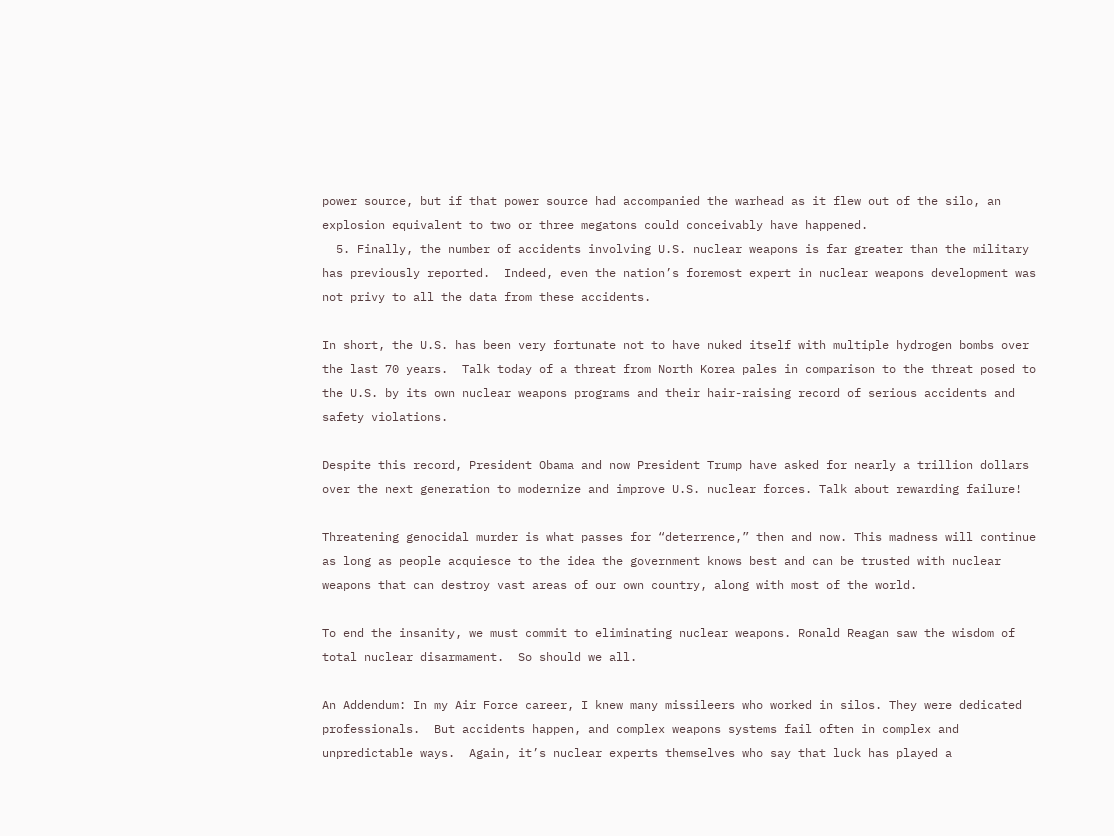power source, but if that power source had accompanied the warhead as it flew out of the silo, an explosion equivalent to two or three megatons could conceivably have happened.
  5. Finally, the number of accidents involving U.S. nuclear weapons is far greater than the military has previously reported.  Indeed, even the nation’s foremost expert in nuclear weapons development was not privy to all the data from these accidents.

In short, the U.S. has been very fortunate not to have nuked itself with multiple hydrogen bombs over the last 70 years.  Talk today of a threat from North Korea pales in comparison to the threat posed to the U.S. by its own nuclear weapons programs and their hair-raising record of serious accidents and safety violations.

Despite this record, President Obama and now President Trump have asked for nearly a trillion dollars over the next generation to modernize and improve U.S. nuclear forces. Talk about rewarding failure!

Threatening genocidal murder is what passes for “deterrence,” then and now. This madness will continue as long as people acquiesce to the idea the government knows best and can be trusted with nuclear weapons that can destroy vast areas of our own country, along with most of the world.

To end the insanity, we must commit to eliminating nuclear weapons. Ronald Reagan saw the wisdom of total nuclear disarmament.  So should we all.

An Addendum: In my Air Force career, I knew many missileers who worked in silos. They were dedicated professionals.  But accidents happen, and complex weapons systems fail often in complex and unpredictable ways.  Again, it’s nuclear experts themselves who say that luck has played a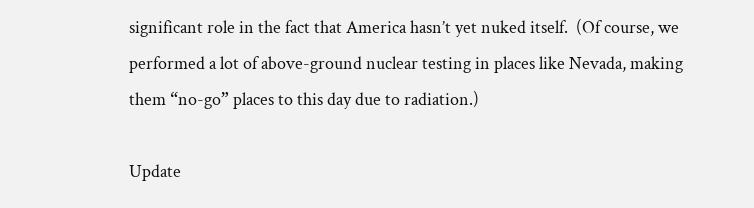significant role in the fact that America hasn’t yet nuked itself.  (Of course, we performed a lot of above-ground nuclear testing in places like Nevada, making them “no-go” places to this day due to radiation.)

Update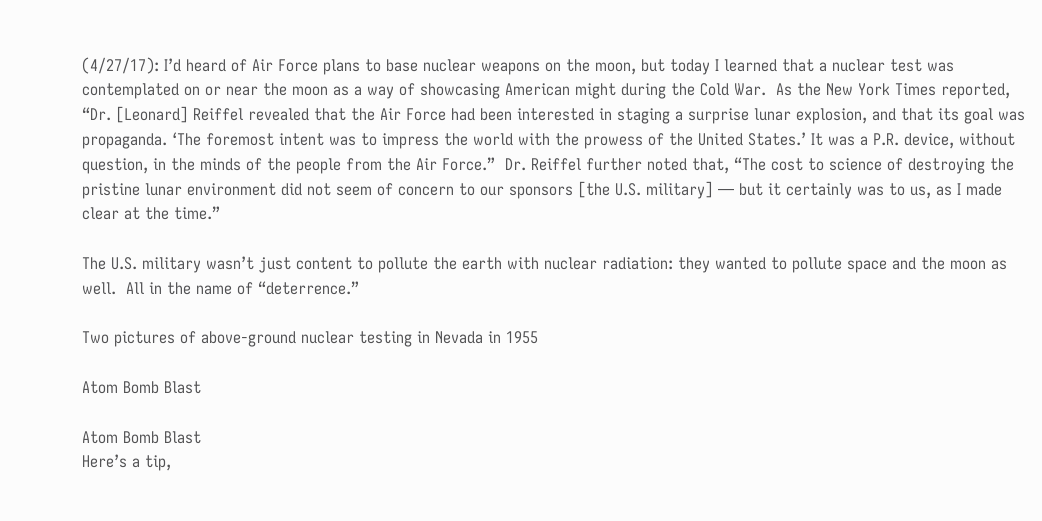(4/27/17): I’d heard of Air Force plans to base nuclear weapons on the moon, but today I learned that a nuclear test was contemplated on or near the moon as a way of showcasing American might during the Cold War.  As the New York Times reported,  “Dr. [Leonard] Reiffel revealed that the Air Force had been interested in staging a surprise lunar explosion, and that its goal was propaganda. ‘The foremost intent was to impress the world with the prowess of the United States.’ It was a P.R. device, without question, in the minds of the people from the Air Force.”  Dr. Reiffel further noted that, “The cost to science of destroying the pristine lunar environment did not seem of concern to our sponsors [the U.S. military] — but it certainly was to us, as I made clear at the time.”

The U.S. military wasn’t just content to pollute the earth with nuclear radiation: they wanted to pollute space and the moon as well.  All in the name of “deterrence.”

Two pictures of above-ground nuclear testing in Nevada in 1955

Atom Bomb Blast

Atom Bomb Blast
Here’s a tip,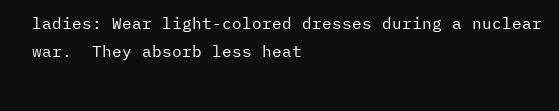ladies: Wear light-colored dresses during a nuclear war.  They absorb less heat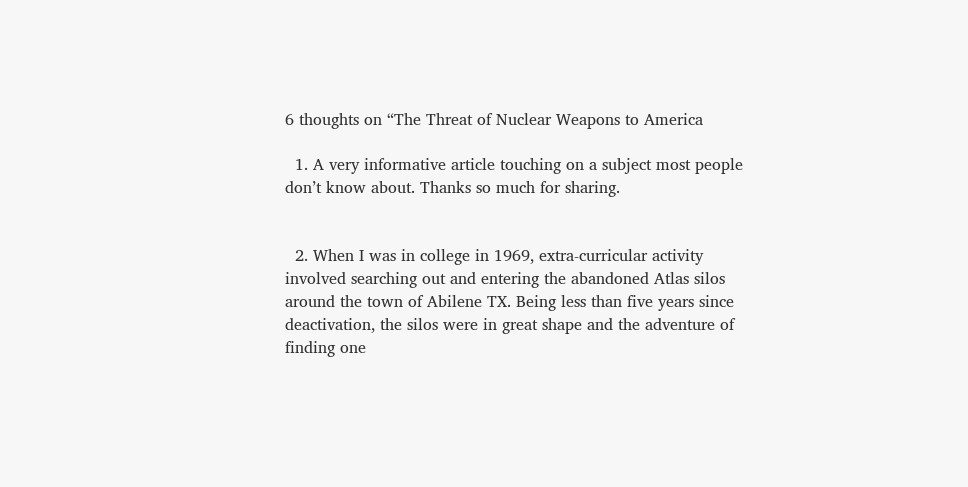6 thoughts on “The Threat of Nuclear Weapons to America

  1. A very informative article touching on a subject most people don’t know about. Thanks so much for sharing.


  2. When I was in college in 1969, extra-curricular activity involved searching out and entering the abandoned Atlas silos around the town of Abilene TX. Being less than five years since deactivation, the silos were in great shape and the adventure of finding one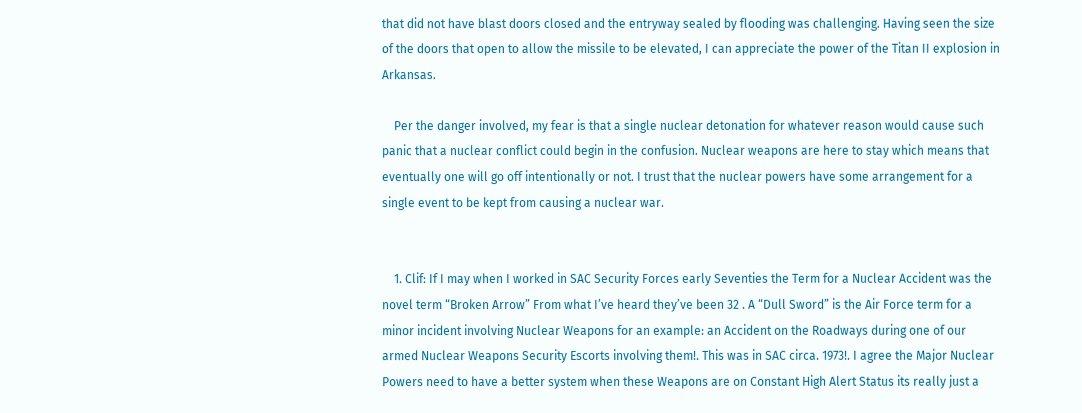that did not have blast doors closed and the entryway sealed by flooding was challenging. Having seen the size of the doors that open to allow the missile to be elevated, I can appreciate the power of the Titan II explosion in Arkansas.

    Per the danger involved, my fear is that a single nuclear detonation for whatever reason would cause such panic that a nuclear conflict could begin in the confusion. Nuclear weapons are here to stay which means that eventually one will go off intentionally or not. I trust that the nuclear powers have some arrangement for a single event to be kept from causing a nuclear war.


    1. Clif: If I may when I worked in SAC Security Forces early Seventies the Term for a Nuclear Accident was the novel term “Broken Arrow” From what I’ve heard they’ve been 32 . A “Dull Sword” is the Air Force term for a minor incident involving Nuclear Weapons for an example: an Accident on the Roadways during one of our armed Nuclear Weapons Security Escorts involving them!. This was in SAC circa. 1973!. I agree the Major Nuclear Powers need to have a better system when these Weapons are on Constant High Alert Status its really just a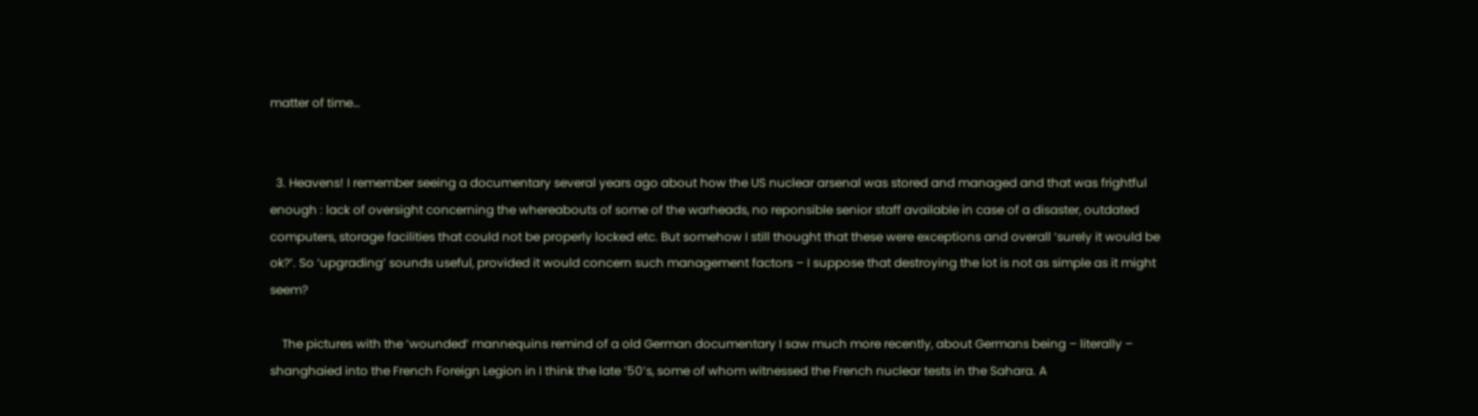matter of time…


  3. Heavens! I remember seeing a documentary several years ago about how the US nuclear arsenal was stored and managed and that was frightful enough : lack of oversight concerning the whereabouts of some of the warheads, no reponsible senior staff available in case of a disaster, outdated computers, storage facilities that could not be properly locked etc. But somehow I still thought that these were exceptions and overall ‘surely it would be ok?’. So ‘upgrading’ sounds useful, provided it would concern such management factors – I suppose that destroying the lot is not as simple as it might seem?

    The pictures with the ‘wounded’ mannequins remind of a old German documentary I saw much more recently, about Germans being – literally – shanghaied into the French Foreign Legion in I think the late ’50’s, some of whom witnessed the French nuclear tests in the Sahara. A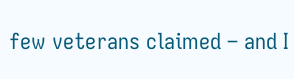few veterans claimed – and I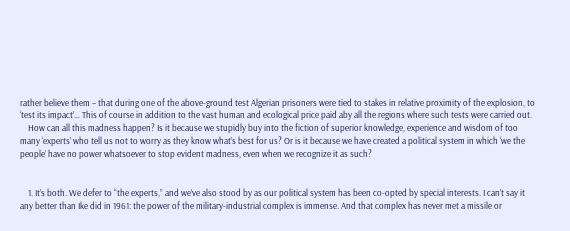rather believe them – that during one of the above-ground test Algerian prisoners were tied to stakes in relative proximity of the explosion, to ‘test its impact’… This of course in addition to the vast human and ecological price paid aby all the regions where such tests were carried out.
    How can all this madness happen? Is it because we stupidly buy into the fiction of superior knowledge, experience and wisdom of too many ‘experts’ who tell us not to worry as they know what’s best for us? Or is it because we have created a political system in which ‘we the people’ have no power whatsoever to stop evident madness, even when we recognize it as such?


    1. It’s both. We defer to “the experts,” and we’ve also stood by as our political system has been co-opted by special interests. I can’t say it any better than Ike did in 1961: the power of the military-industrial complex is immense. And that complex has never met a missile or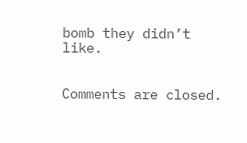bomb they didn’t like.


Comments are closed.